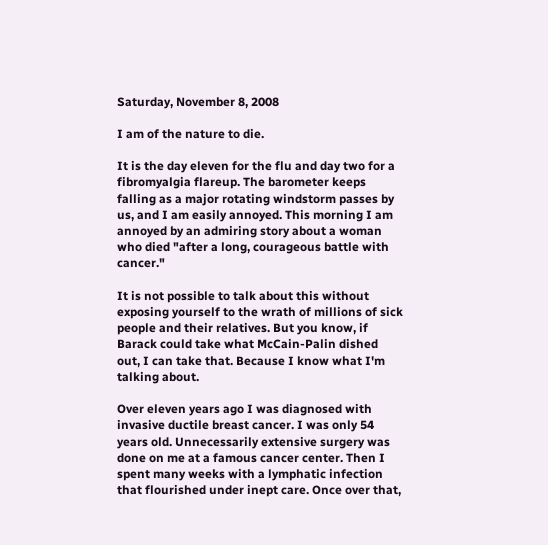Saturday, November 8, 2008

I am of the nature to die.

It is the day eleven for the flu and day two for a fibromyalgia flareup. The barometer keeps falling as a major rotating windstorm passes by us, and I am easily annoyed. This morning I am annoyed by an admiring story about a woman who died "after a long, courageous battle with cancer."

It is not possible to talk about this without exposing yourself to the wrath of millions of sick people and their relatives. But you know, if Barack could take what McCain-Palin dished out, I can take that. Because I know what I'm talking about.

Over eleven years ago I was diagnosed with invasive ductile breast cancer. I was only 54 years old. Unnecessarily extensive surgery was done on me at a famous cancer center. Then I spent many weeks with a lymphatic infection that flourished under inept care. Once over that,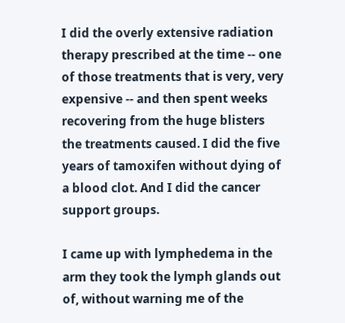I did the overly extensive radiation therapy prescribed at the time -- one of those treatments that is very, very expensive -- and then spent weeks recovering from the huge blisters the treatments caused. I did the five years of tamoxifen without dying of a blood clot. And I did the cancer support groups.

I came up with lymphedema in the arm they took the lymph glands out of, without warning me of the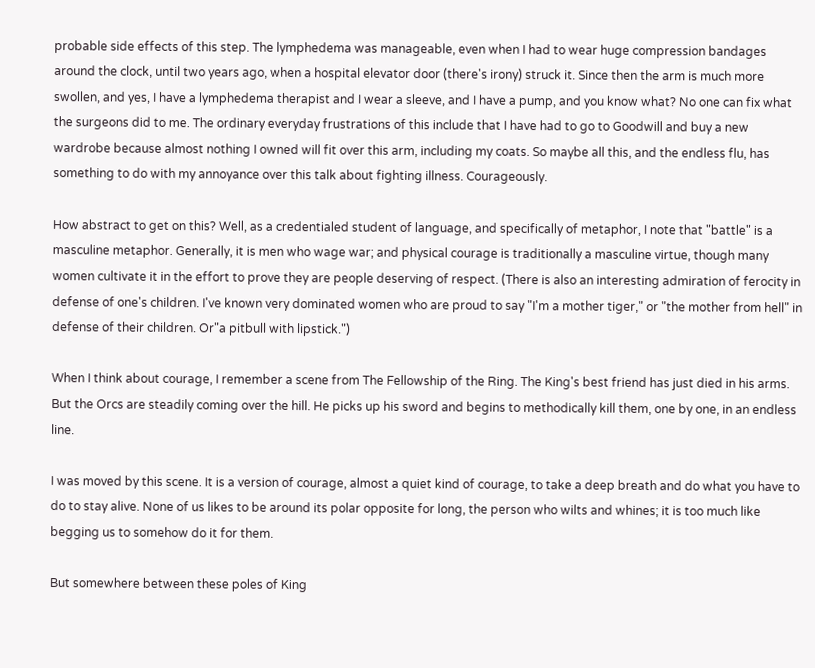probable side effects of this step. The lymphedema was manageable, even when I had to wear huge compression bandages around the clock, until two years ago, when a hospital elevator door (there's irony) struck it. Since then the arm is much more swollen, and yes, I have a lymphedema therapist and I wear a sleeve, and I have a pump, and you know what? No one can fix what the surgeons did to me. The ordinary everyday frustrations of this include that I have had to go to Goodwill and buy a new wardrobe because almost nothing I owned will fit over this arm, including my coats. So maybe all this, and the endless flu, has something to do with my annoyance over this talk about fighting illness. Courageously.

How abstract to get on this? Well, as a credentialed student of language, and specifically of metaphor, I note that "battle" is a masculine metaphor. Generally, it is men who wage war; and physical courage is traditionally a masculine virtue, though many women cultivate it in the effort to prove they are people deserving of respect. (There is also an interesting admiration of ferocity in defense of one's children. I've known very dominated women who are proud to say "I'm a mother tiger," or "the mother from hell" in defense of their children. Or"a pitbull with lipstick.")

When I think about courage, I remember a scene from The Fellowship of the Ring. The King's best friend has just died in his arms. But the Orcs are steadily coming over the hill. He picks up his sword and begins to methodically kill them, one by one, in an endless line.

I was moved by this scene. It is a version of courage, almost a quiet kind of courage, to take a deep breath and do what you have to do to stay alive. None of us likes to be around its polar opposite for long, the person who wilts and whines; it is too much like begging us to somehow do it for them.

But somewhere between these poles of King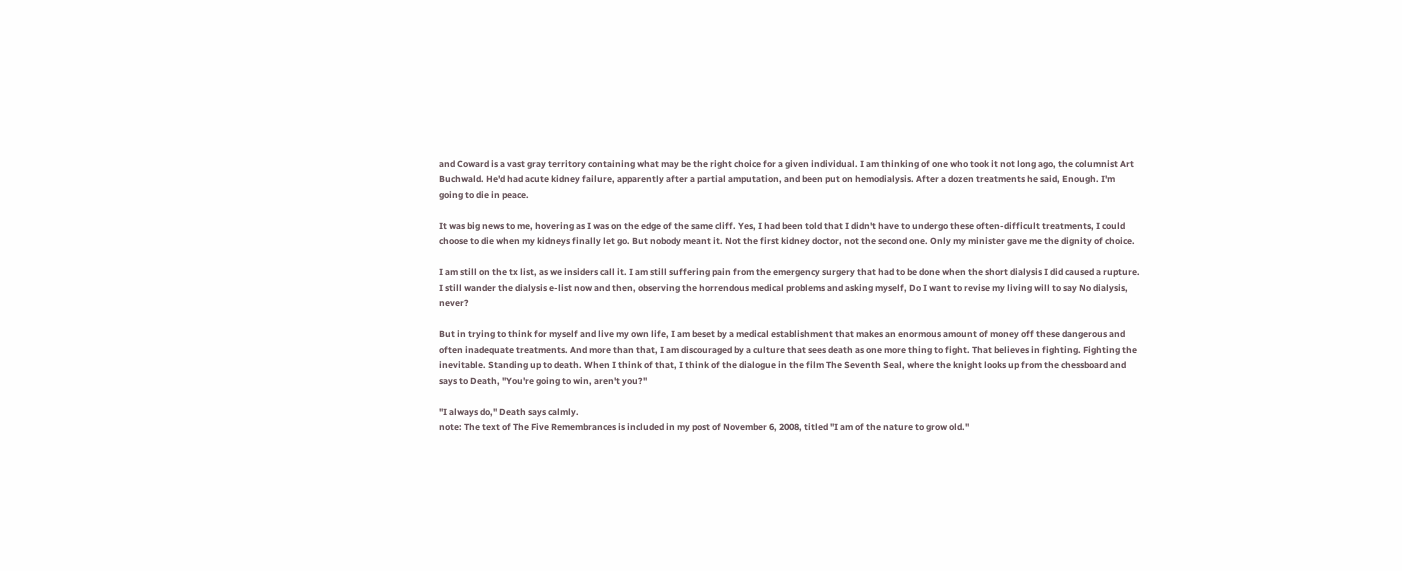and Coward is a vast gray territory containing what may be the right choice for a given individual. I am thinking of one who took it not long ago, the columnist Art Buchwald. He'd had acute kidney failure, apparently after a partial amputation, and been put on hemodialysis. After a dozen treatments he said, Enough. I'm going to die in peace.

It was big news to me, hovering as I was on the edge of the same cliff. Yes, I had been told that I didn't have to undergo these often-difficult treatments, I could choose to die when my kidneys finally let go. But nobody meant it. Not the first kidney doctor, not the second one. Only my minister gave me the dignity of choice.

I am still on the tx list, as we insiders call it. I am still suffering pain from the emergency surgery that had to be done when the short dialysis I did caused a rupture. I still wander the dialysis e-list now and then, observing the horrendous medical problems and asking myself, Do I want to revise my living will to say No dialysis, never?

But in trying to think for myself and live my own life, I am beset by a medical establishment that makes an enormous amount of money off these dangerous and often inadequate treatments. And more than that, I am discouraged by a culture that sees death as one more thing to fight. That believes in fighting. Fighting the inevitable. Standing up to death. When I think of that, I think of the dialogue in the film The Seventh Seal, where the knight looks up from the chessboard and says to Death, "You're going to win, aren't you?"

"I always do," Death says calmly.
note: The text of The Five Remembrances is included in my post of November 6, 2008, titled "I am of the nature to grow old."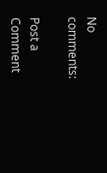No comments:

Post a Comment